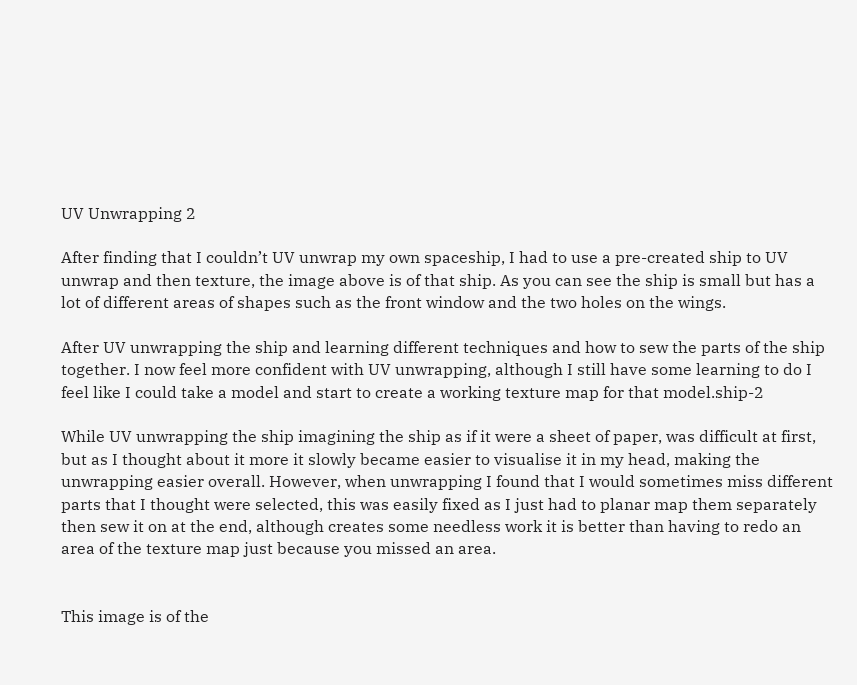UV Unwrapping 2

After finding that I couldn’t UV unwrap my own spaceship, I had to use a pre-created ship to UV unwrap and then texture, the image above is of that ship. As you can see the ship is small but has a lot of different areas of shapes such as the front window and the two holes on the wings.

After UV unwrapping the ship and learning different techniques and how to sew the parts of the ship together. I now feel more confident with UV unwrapping, although I still have some learning to do I feel like I could take a model and start to create a working texture map for that model.ship-2

While UV unwrapping the ship imagining the ship as if it were a sheet of paper, was difficult at first, but as I thought about it more it slowly became easier to visualise it in my head, making the unwrapping easier overall. However, when unwrapping I found that I would sometimes miss different parts that I thought were selected, this was easily fixed as I just had to planar map them separately then sew it on at the end, although creates some needless work it is better than having to redo an area of the texture map just because you missed an area.


This image is of the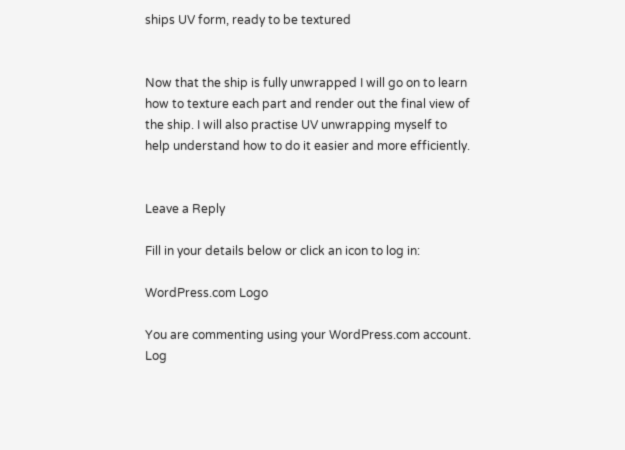ships UV form, ready to be textured


Now that the ship is fully unwrapped I will go on to learn how to texture each part and render out the final view of the ship. I will also practise UV unwrapping myself to help understand how to do it easier and more efficiently.


Leave a Reply

Fill in your details below or click an icon to log in:

WordPress.com Logo

You are commenting using your WordPress.com account. Log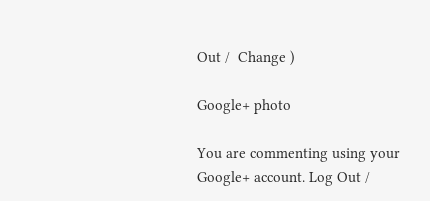Out /  Change )

Google+ photo

You are commenting using your Google+ account. Log Out /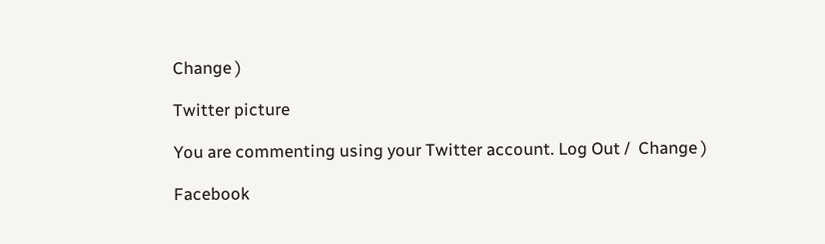Change )

Twitter picture

You are commenting using your Twitter account. Log Out /  Change )

Facebook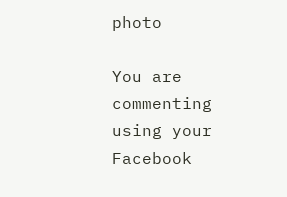photo

You are commenting using your Facebook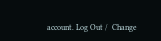account. Log Out /  Change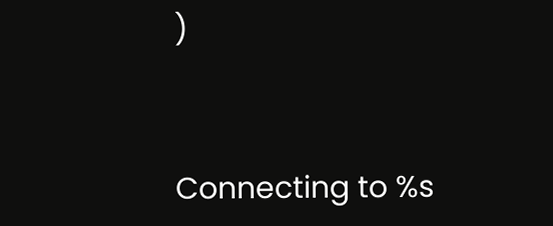)


Connecting to %s